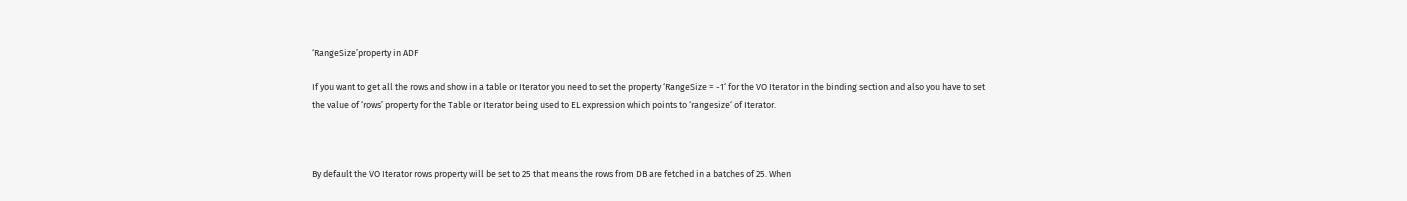‘RangeSize’property in ADF

If you want to get all the rows and show in a table or Iterator you need to set the property ‘RangeSize = -1‘ for the VO Iterator in the binding section and also you have to set the value of ‘rows’ property for the Table or Iterator being used to EL expression which points to ‘rangesize‘ of Iterator.



By default the VO Iterator rows property will be set to 25 that means the rows from DB are fetched in a batches of 25. When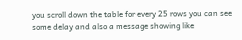you scroll down the table for every 25 rows you can see some delay and also a message showing like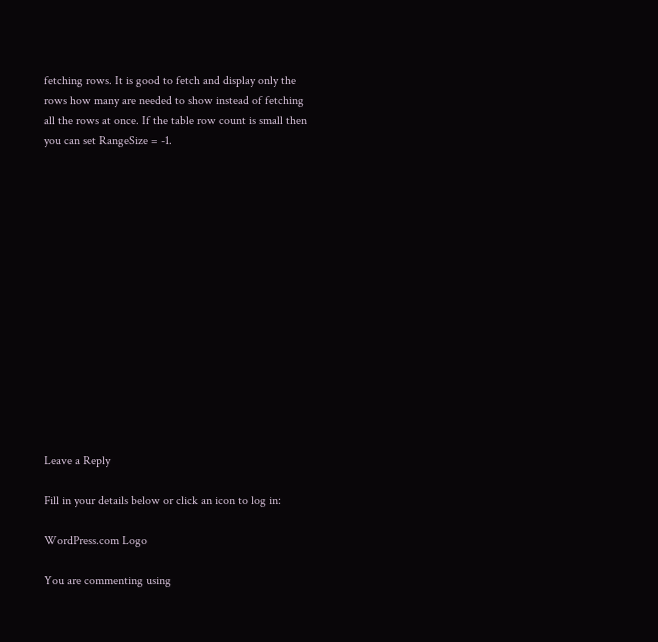fetching rows. It is good to fetch and display only the rows how many are needed to show instead of fetching all the rows at once. If the table row count is small then you can set RangeSize = -1.















Leave a Reply

Fill in your details below or click an icon to log in:

WordPress.com Logo

You are commenting using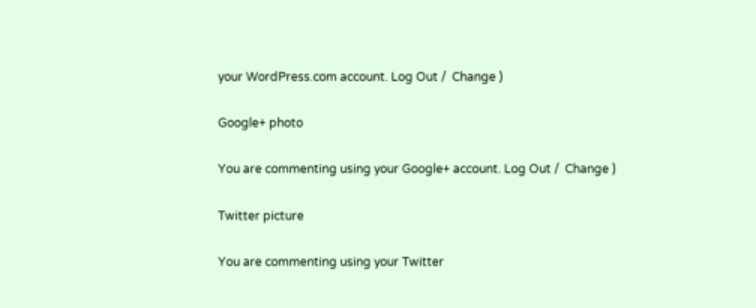your WordPress.com account. Log Out /  Change )

Google+ photo

You are commenting using your Google+ account. Log Out /  Change )

Twitter picture

You are commenting using your Twitter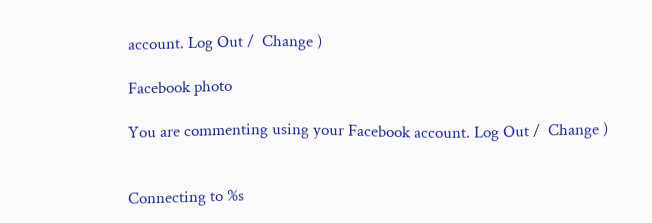account. Log Out /  Change )

Facebook photo

You are commenting using your Facebook account. Log Out /  Change )


Connecting to %s